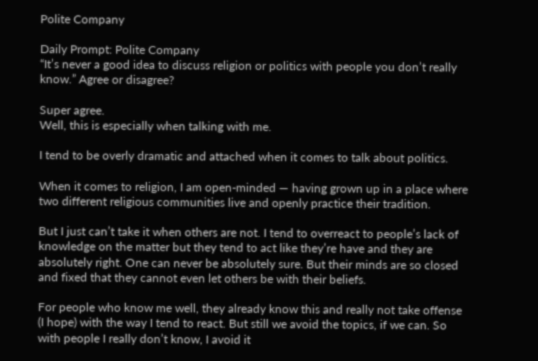Polite Company

Daily Prompt: Polite Company
“It’s never a good idea to discuss religion or politics with people you don’t really
know.” Agree or disagree?

Super agree.
Well, this is especially when talking with me.

I tend to be overly dramatic and attached when it comes to talk about politics.

When it comes to religion, I am open-minded — having grown up in a place where two different religious communities live and openly practice their tradition.

But I just can’t take it when others are not. I tend to overreact to people’s lack of knowledge on the matter but they tend to act like they’re have and they are absolutely right. One can never be absolutely sure. But their minds are so closed and fixed that they cannot even let others be with their beliefs.

For people who know me well, they already know this and really not take offense (I hope) with the way I tend to react. But still we avoid the topics, if we can. So with people I really don’t know, I avoid it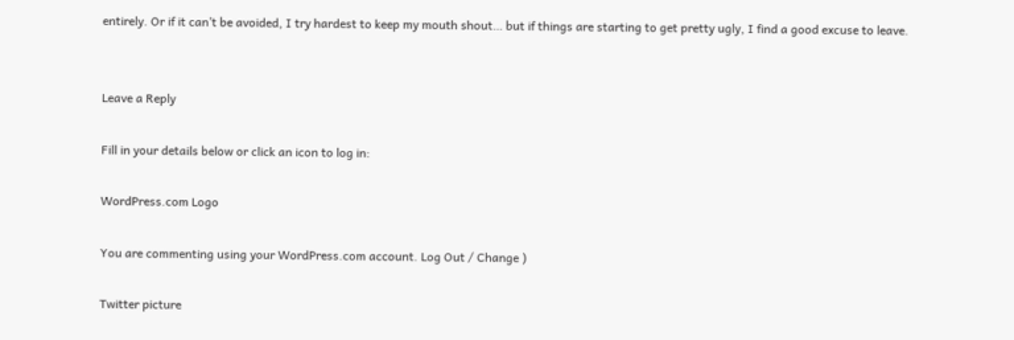entirely. Or if it can’t be avoided, I try hardest to keep my mouth shout… but if things are starting to get pretty ugly, I find a good excuse to leave.


Leave a Reply

Fill in your details below or click an icon to log in:

WordPress.com Logo

You are commenting using your WordPress.com account. Log Out / Change )

Twitter picture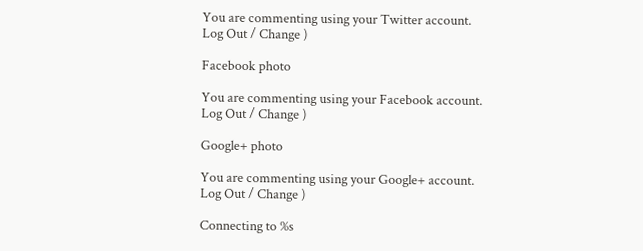You are commenting using your Twitter account. Log Out / Change )

Facebook photo

You are commenting using your Facebook account. Log Out / Change )

Google+ photo

You are commenting using your Google+ account. Log Out / Change )

Connecting to %s